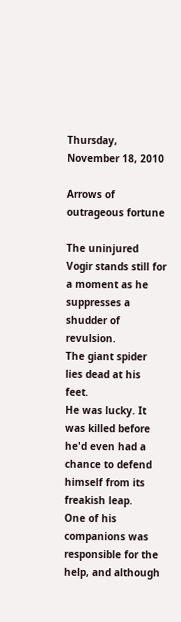Thursday, November 18, 2010

Arrows of outrageous fortune

The uninjured Vogir stands still for a moment as he suppresses a shudder of revulsion.
The giant spider lies dead at his feet.
He was lucky. It was killed before he'd even had a chance to defend himself from its freakish leap.
One of his companions was responsible for the help, and although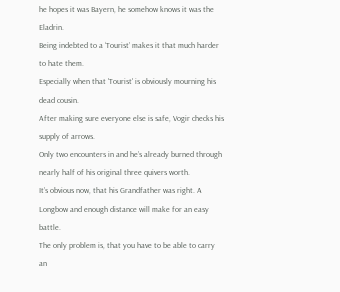he hopes it was Bayern, he somehow knows it was the Eladrin.
Being indebted to a ‘Tourist’ makes it that much harder to hate them.
Especially when that 'Tourist' is obviously mourning his dead cousin.
After making sure everyone else is safe, Vogir checks his supply of arrows.
Only two encounters in and he’s already burned through nearly half of his original three quivers worth.
It’s obvious now, that his Grandfather was right. A Longbow and enough distance will make for an easy battle.
The only problem is, that you have to be able to carry an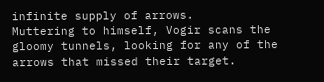infinite supply of arrows.
Muttering to himself, Vogir scans the gloomy tunnels, looking for any of the arrows that missed their target.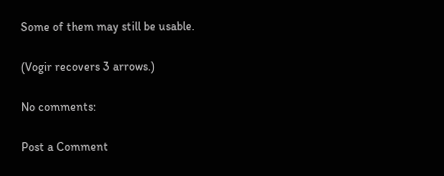Some of them may still be usable.

(Vogir recovers 3 arrows.)

No comments:

Post a Comment